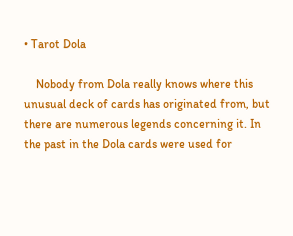• Tarot Dola

    Nobody from Dola really knows where this unusual deck of cards has originated from, but there are numerous legends concerning it. In the past in the Dola cards were used for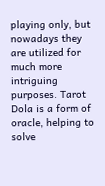playing only, but nowadays they are utilized for much more intriguing purposes. Tarot Dola is a form of oracle, helping to solve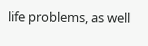life problems, as well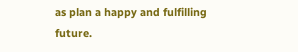as plan a happy and fulfilling future.